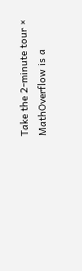Take the 2-minute tour ×
MathOverflow is a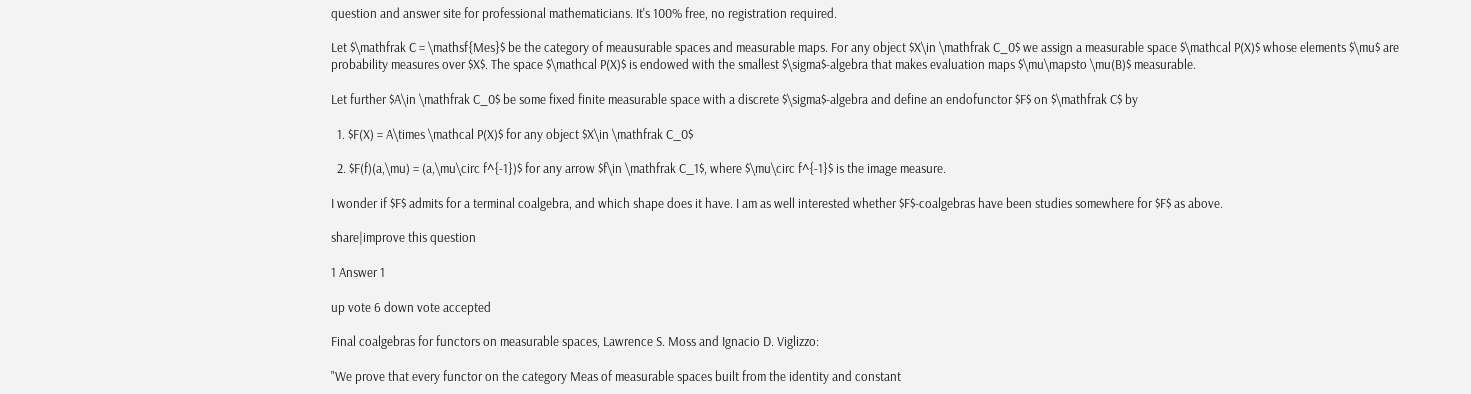question and answer site for professional mathematicians. It's 100% free, no registration required.

Let $\mathfrak C = \mathsf{Mes}$ be the category of meausurable spaces and measurable maps. For any object $X\in \mathfrak C_0$ we assign a measurable space $\mathcal P(X)$ whose elements $\mu$ are probability measures over $X$. The space $\mathcal P(X)$ is endowed with the smallest $\sigma$-algebra that makes evaluation maps $\mu\mapsto \mu(B)$ measurable.

Let further $A\in \mathfrak C_0$ be some fixed finite measurable space with a discrete $\sigma$-algebra and define an endofunctor $F$ on $\mathfrak C$ by

  1. $F(X) = A\times \mathcal P(X)$ for any object $X\in \mathfrak C_0$

  2. $F(f)(a,\mu) = (a,\mu\circ f^{-1})$ for any arrow $f\in \mathfrak C_1$, where $\mu\circ f^{-1}$ is the image measure.

I wonder if $F$ admits for a terminal coalgebra, and which shape does it have. I am as well interested whether $F$-coalgebras have been studies somewhere for $F$ as above.

share|improve this question

1 Answer 1

up vote 6 down vote accepted

Final coalgebras for functors on measurable spaces, Lawrence S. Moss and Ignacio D. Viglizzo:

"We prove that every functor on the category Meas of measurable spaces built from the identity and constant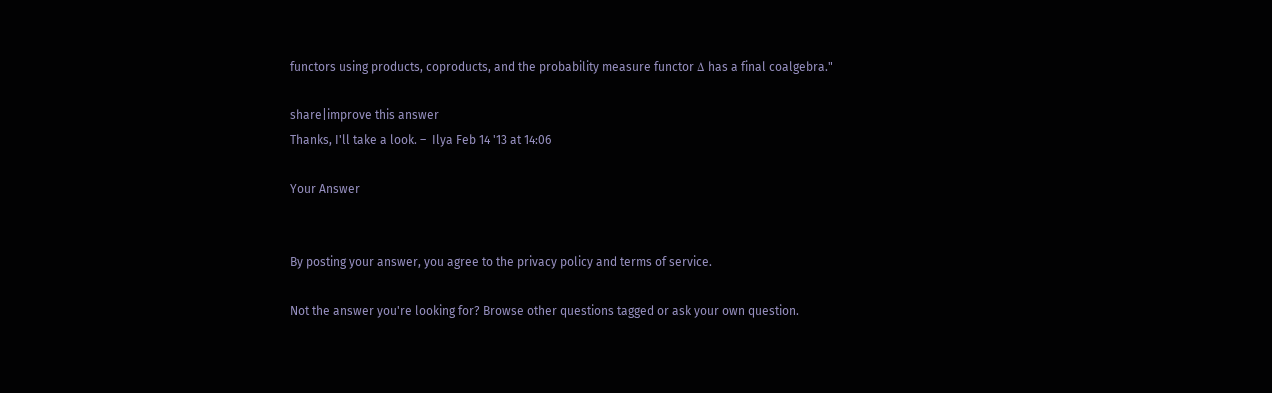functors using products, coproducts, and the probability measure functor Δ has a final coalgebra."

share|improve this answer
Thanks, I'll take a look. –  Ilya Feb 14 '13 at 14:06

Your Answer


By posting your answer, you agree to the privacy policy and terms of service.

Not the answer you're looking for? Browse other questions tagged or ask your own question.